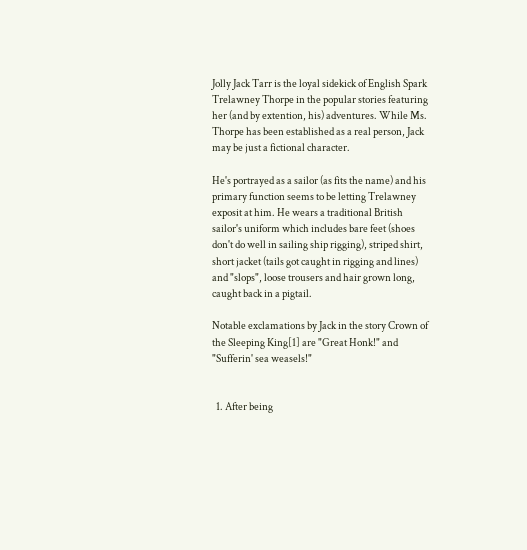Jolly Jack Tarr is the loyal sidekick of English Spark Trelawney Thorpe in the popular stories featuring her (and by extention, his) adventures. While Ms. Thorpe has been established as a real person, Jack may be just a fictional character.

He's portrayed as a sailor (as fits the name) and his primary function seems to be letting Trelawney exposit at him. He wears a traditional British sailor's uniform which includes bare feet (shoes don't do well in sailing ship rigging), striped shirt, short jacket (tails got caught in rigging and lines) and "slops", loose trousers and hair grown long, caught back in a pigtail.

Notable exclamations by Jack in the story Crown of the Sleeping King[1] are "Great Honk!" and "Sufferin' sea weasels!"


  1. After being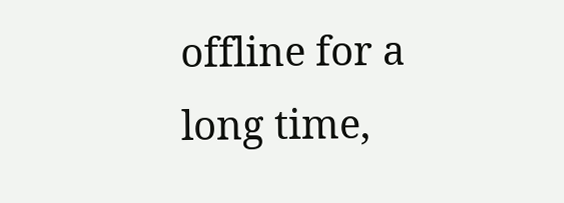offline for a long time,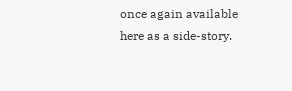once again available here as a side-story.